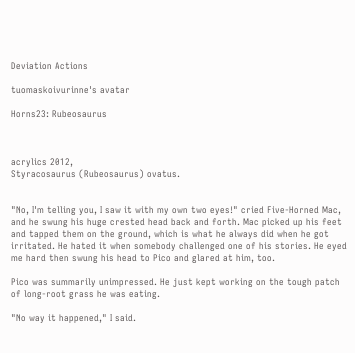Deviation Actions

tuomaskoivurinne's avatar

Horns23: Rubeosaurus



acrylics 2012,
Styracosaurus (Rubeosaurus) ovatus.


"No, I'm telling you, I saw it with my own two eyes!" cried Five-Horned Mac, and he swung his huge crested head back and forth. Mac picked up his feet and tapped them on the ground, which is what he always did when he got irritated. He hated it when somebody challenged one of his stories. He eyed me hard then swung his head to Pico and glared at him, too.

Pico was summarily unimpressed. He just kept working on the tough patch of long-root grass he was eating.

"No way it happened," I said.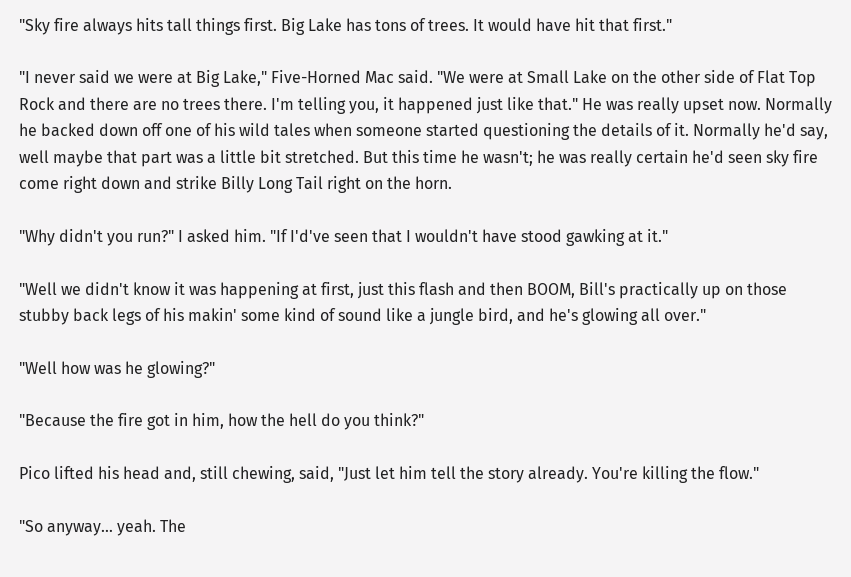"Sky fire always hits tall things first. Big Lake has tons of trees. It would have hit that first."

"I never said we were at Big Lake," Five-Horned Mac said. "We were at Small Lake on the other side of Flat Top Rock and there are no trees there. I'm telling you, it happened just like that." He was really upset now. Normally he backed down off one of his wild tales when someone started questioning the details of it. Normally he'd say, well maybe that part was a little bit stretched. But this time he wasn't; he was really certain he'd seen sky fire come right down and strike Billy Long Tail right on the horn.

"Why didn't you run?" I asked him. "If I'd've seen that I wouldn't have stood gawking at it."

"Well we didn't know it was happening at first, just this flash and then BOOM, Bill's practically up on those stubby back legs of his makin' some kind of sound like a jungle bird, and he's glowing all over."

"Well how was he glowing?"

"Because the fire got in him, how the hell do you think?"

Pico lifted his head and, still chewing, said, "Just let him tell the story already. You're killing the flow."

"So anyway… yeah. The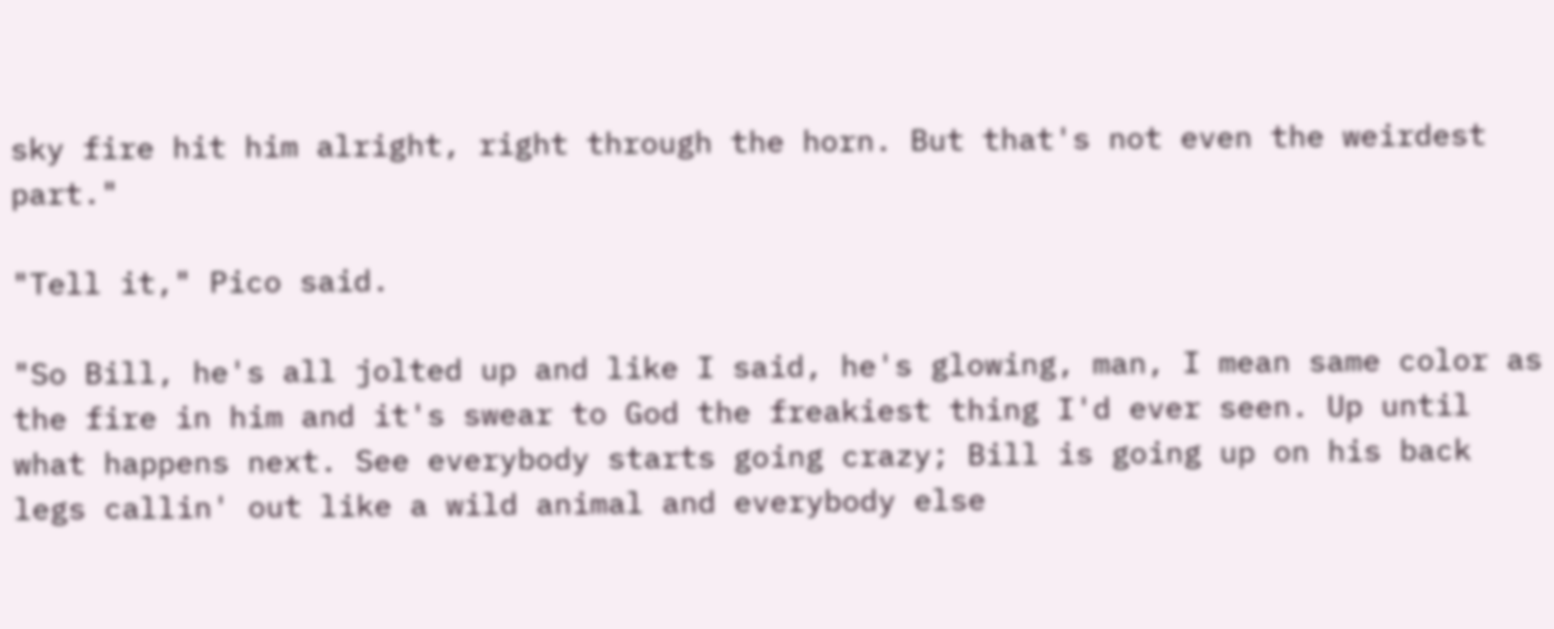sky fire hit him alright, right through the horn. But that's not even the weirdest part."

"Tell it," Pico said.

"So Bill, he's all jolted up and like I said, he's glowing, man, I mean same color as the fire in him and it's swear to God the freakiest thing I'd ever seen. Up until what happens next. See everybody starts going crazy; Bill is going up on his back legs callin' out like a wild animal and everybody else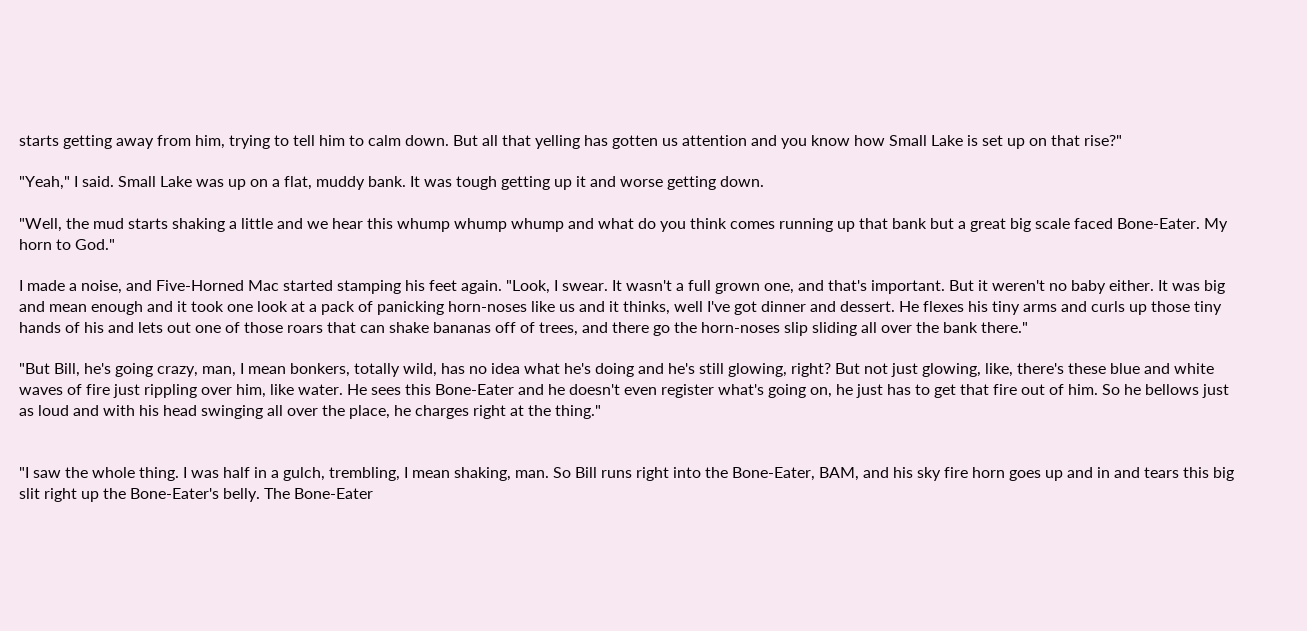starts getting away from him, trying to tell him to calm down. But all that yelling has gotten us attention and you know how Small Lake is set up on that rise?"

"Yeah," I said. Small Lake was up on a flat, muddy bank. It was tough getting up it and worse getting down.

"Well, the mud starts shaking a little and we hear this whump whump whump and what do you think comes running up that bank but a great big scale faced Bone-Eater. My horn to God."

I made a noise, and Five-Horned Mac started stamping his feet again. "Look, I swear. It wasn't a full grown one, and that's important. But it weren't no baby either. It was big and mean enough and it took one look at a pack of panicking horn-noses like us and it thinks, well I've got dinner and dessert. He flexes his tiny arms and curls up those tiny hands of his and lets out one of those roars that can shake bananas off of trees, and there go the horn-noses slip sliding all over the bank there."

"But Bill, he's going crazy, man, I mean bonkers, totally wild, has no idea what he's doing and he's still glowing, right? But not just glowing, like, there's these blue and white waves of fire just rippling over him, like water. He sees this Bone-Eater and he doesn't even register what's going on, he just has to get that fire out of him. So he bellows just as loud and with his head swinging all over the place, he charges right at the thing."


"I saw the whole thing. I was half in a gulch, trembling, I mean shaking, man. So Bill runs right into the Bone-Eater, BAM, and his sky fire horn goes up and in and tears this big slit right up the Bone-Eater's belly. The Bone-Eater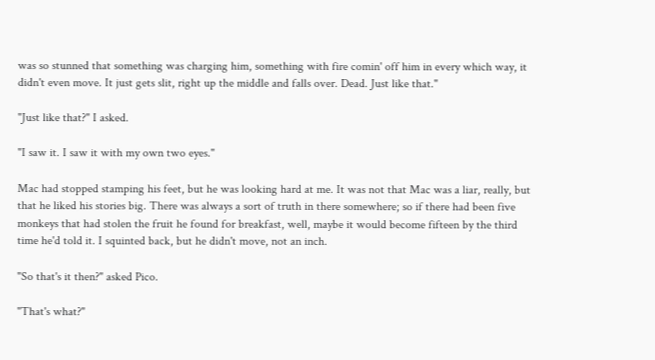was so stunned that something was charging him, something with fire comin' off him in every which way, it didn't even move. It just gets slit, right up the middle and falls over. Dead. Just like that."

"Just like that?" I asked.

"I saw it. I saw it with my own two eyes."

Mac had stopped stamping his feet, but he was looking hard at me. It was not that Mac was a liar, really, but that he liked his stories big. There was always a sort of truth in there somewhere; so if there had been five monkeys that had stolen the fruit he found for breakfast, well, maybe it would become fifteen by the third time he'd told it. I squinted back, but he didn't move, not an inch.

"So that's it then?" asked Pico.

"That's what?"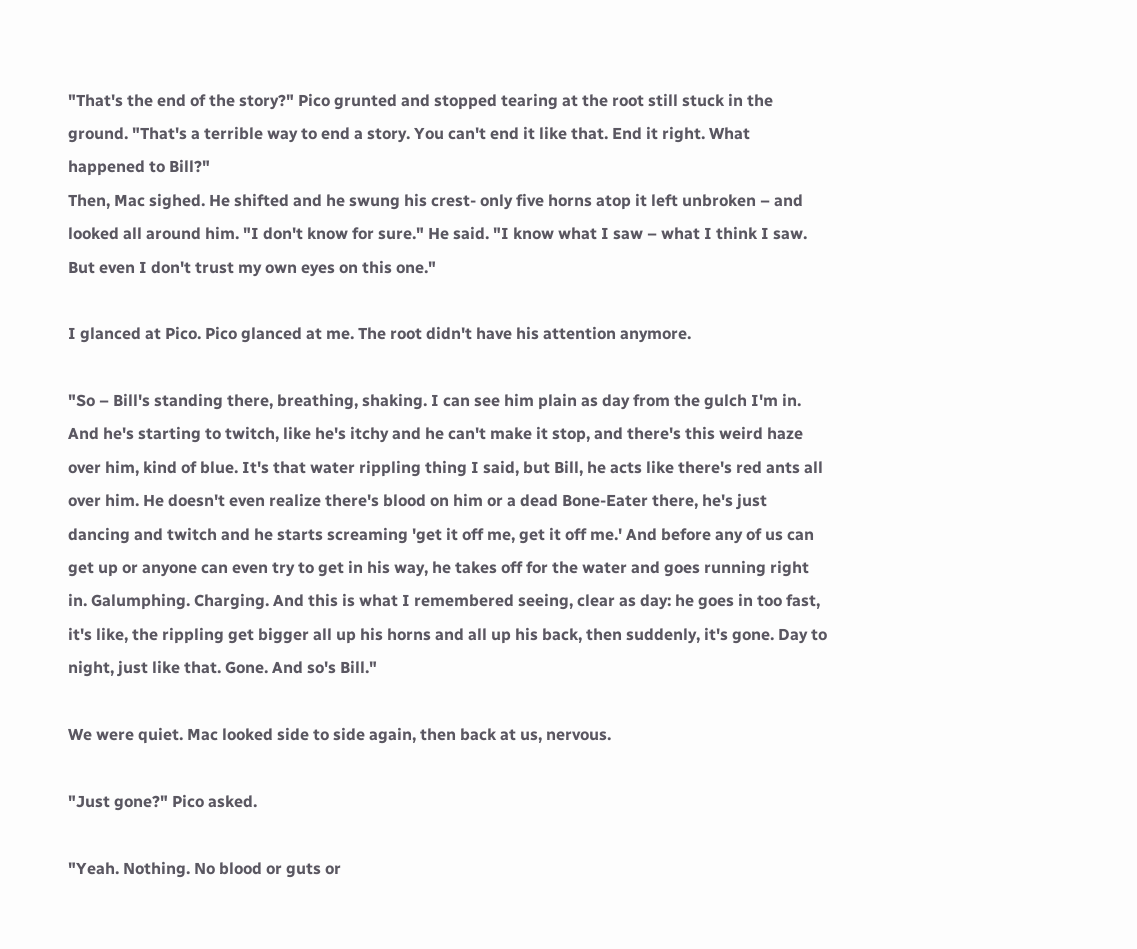"That's the end of the story?" Pico grunted and stopped tearing at the root still stuck in the ground. "That's a terrible way to end a story. You can't end it like that. End it right. What happened to Bill?"
Then, Mac sighed. He shifted and he swung his crest- only five horns atop it left unbroken – and looked all around him. "I don't know for sure." He said. "I know what I saw – what I think I saw. But even I don't trust my own eyes on this one."

I glanced at Pico. Pico glanced at me. The root didn't have his attention anymore.

"So – Bill's standing there, breathing, shaking. I can see him plain as day from the gulch I'm in. And he's starting to twitch, like he's itchy and he can't make it stop, and there's this weird haze over him, kind of blue. It's that water rippling thing I said, but Bill, he acts like there's red ants all over him. He doesn't even realize there's blood on him or a dead Bone-Eater there, he's just dancing and twitch and he starts screaming 'get it off me, get it off me.' And before any of us can get up or anyone can even try to get in his way, he takes off for the water and goes running right in. Galumphing. Charging. And this is what I remembered seeing, clear as day: he goes in too fast, it's like, the rippling get bigger all up his horns and all up his back, then suddenly, it's gone. Day to night, just like that. Gone. And so's Bill."

We were quiet. Mac looked side to side again, then back at us, nervous.

"Just gone?" Pico asked.

"Yeah. Nothing. No blood or guts or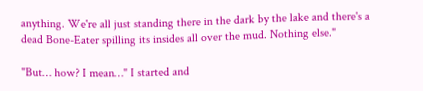anything. We're all just standing there in the dark by the lake and there's a dead Bone-Eater spilling its insides all over the mud. Nothing else."

"But… how? I mean…" I started and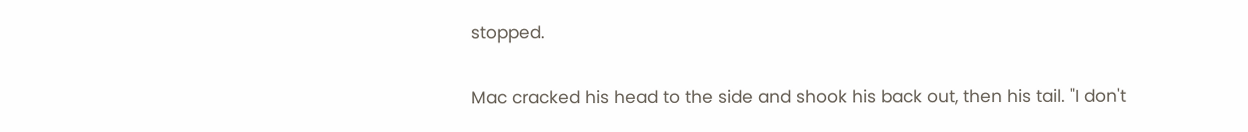stopped.

Mac cracked his head to the side and shook his back out, then his tail. "I don't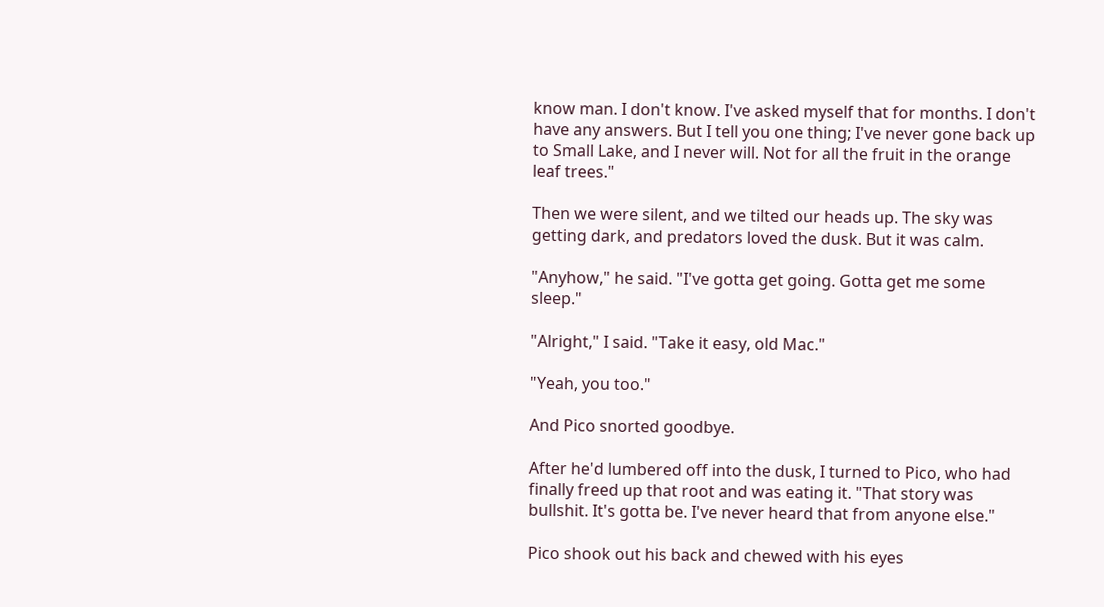know man. I don't know. I've asked myself that for months. I don't have any answers. But I tell you one thing; I've never gone back up to Small Lake, and I never will. Not for all the fruit in the orange leaf trees."

Then we were silent, and we tilted our heads up. The sky was getting dark, and predators loved the dusk. But it was calm.

"Anyhow," he said. "I've gotta get going. Gotta get me some sleep."

"Alright," I said. "Take it easy, old Mac."

"Yeah, you too."

And Pico snorted goodbye.

After he'd lumbered off into the dusk, I turned to Pico, who had finally freed up that root and was eating it. "That story was bullshit. It's gotta be. I've never heard that from anyone else."

Pico shook out his back and chewed with his eyes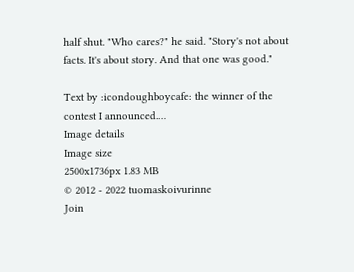half shut. "Who cares?" he said. "Story's not about facts. It's about story. And that one was good."

Text by :icondoughboycafe: the winner of the contest I announced.…
Image details
Image size
2500x1736px 1.83 MB
© 2012 - 2022 tuomaskoivurinne
Join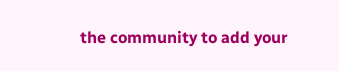the community to add your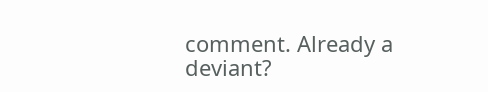comment. Already a deviant?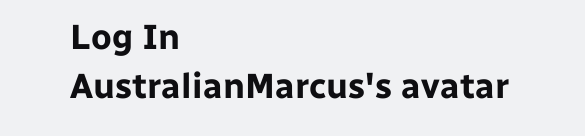Log In
AustralianMarcus's avatar